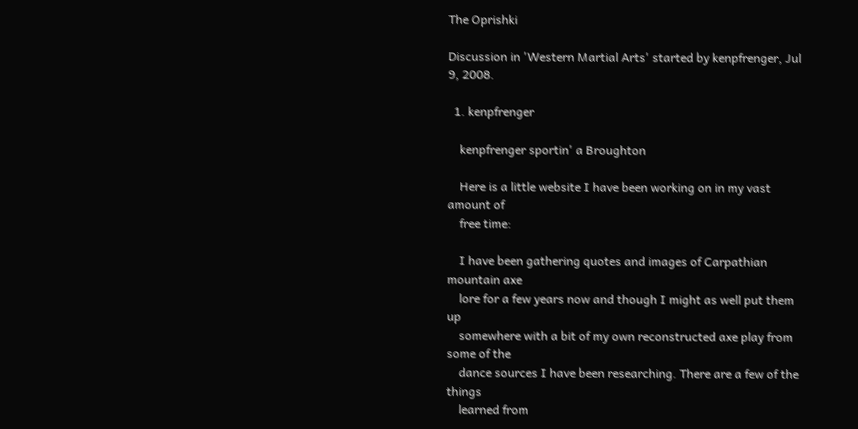The Oprishki

Discussion in 'Western Martial Arts' started by kenpfrenger, Jul 9, 2008.

  1. kenpfrenger

    kenpfrenger sportin' a Broughton

    Here is a little website I have been working on in my vast amount of
    free time:

    I have been gathering quotes and images of Carpathian mountain axe
    lore for a few years now and though I might as well put them up
    somewhere with a bit of my own reconstructed axe play from some of the
    dance sources I have been researching. There are a few of the things
    learned from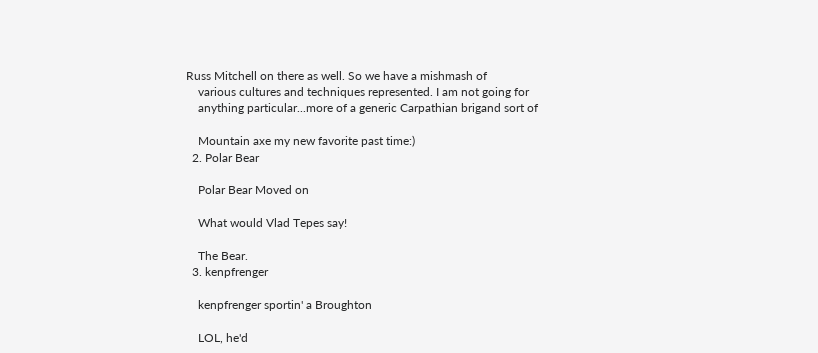Russ Mitchell on there as well. So we have a mishmash of
    various cultures and techniques represented. I am not going for
    anything particular...more of a generic Carpathian brigand sort of

    Mountain axe my new favorite past time:)
  2. Polar Bear

    Polar Bear Moved on

    What would Vlad Tepes say!

    The Bear.
  3. kenpfrenger

    kenpfrenger sportin' a Broughton

    LOL, he'd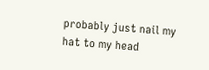probably just nail my hat to my head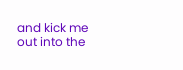and kick me out into the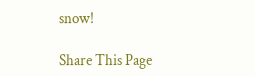snow!

Share This Page